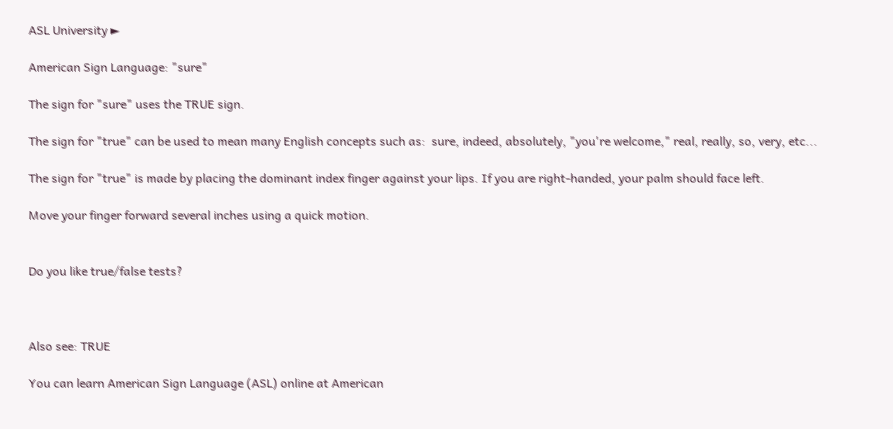ASL University ►

American Sign Language: "sure"

The sign for "sure" uses the TRUE sign.

The sign for "true" can be used to mean many English concepts such as:  sure, indeed, absolutely, "you're welcome," real, really, so, very, etc...

The sign for "true" is made by placing the dominant index finger against your lips. If you are right-handed, your palm should face left.

Move your finger forward several inches using a quick motion.


Do you like true/false tests?



Also see: TRUE

You can learn American Sign Language (ASL) online at American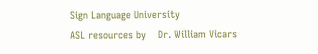Sign Language University
ASL resources by    Dr. William Vicars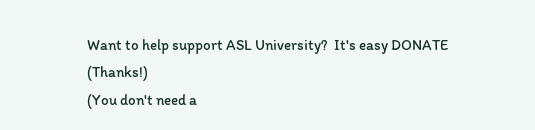Want to help support ASL University?  It's easy DONATE (Thanks!)
(You don't need a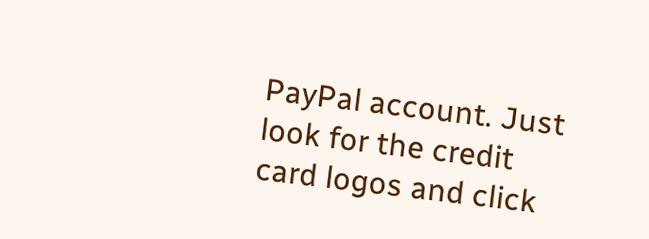PayPal account. Just look for the credit card logos and click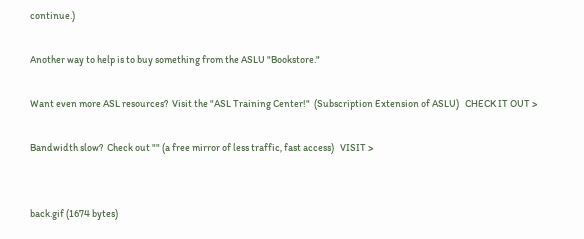continue.)

Another way to help is to buy something from the ASLU "Bookstore."

Want even more ASL resources?  Visit the "ASL Training Center!"  (Subscription Extension of ASLU)   CHECK IT OUT >

Bandwidth slow?  Check out "" (a free mirror of less traffic, fast access)   VISIT >


back.gif (1674 bytes)